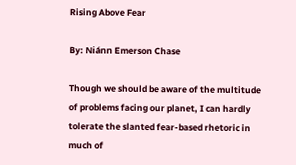Rising Above Fear

By: Niánn Emerson Chase

Though we should be aware of the multitude of problems facing our planet, I can hardly tolerate the slanted fear-based rhetoric in much of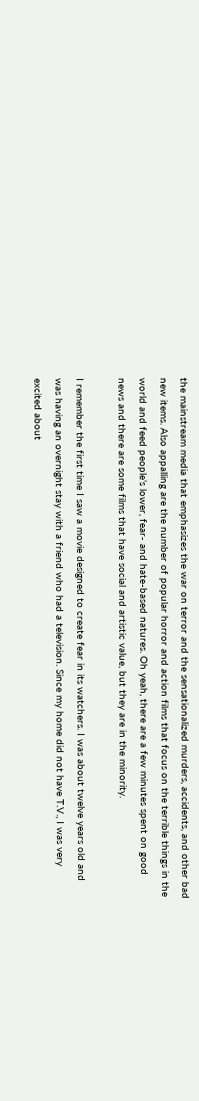the mainstream media that emphasizes the war on terror and the sensationalized murders, accidents, and other bad new items. Also appalling are the number of popular horror and action films that focus on the terrible things in the world and feed people’s lower, fear- and hate-based natures. Oh yeah, there are a few minutes spent on good news and there are some films that have social and artistic value, but they are in the minority.

I remember the first time I saw a movie designed to create fear in its watchers. I was about twelve years old and was having an overnight stay with a friend who had a television. Since my home did not have T.V., I was very excited about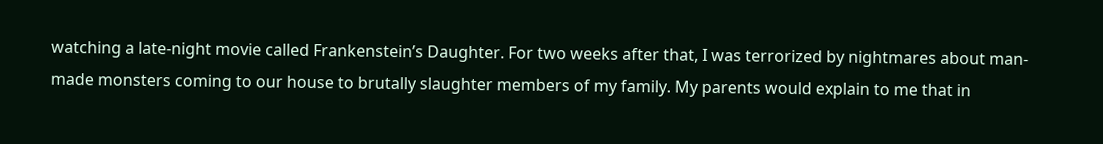watching a late-night movie called Frankenstein’s Daughter. For two weeks after that, I was terrorized by nightmares about man-made monsters coming to our house to brutally slaughter members of my family. My parents would explain to me that in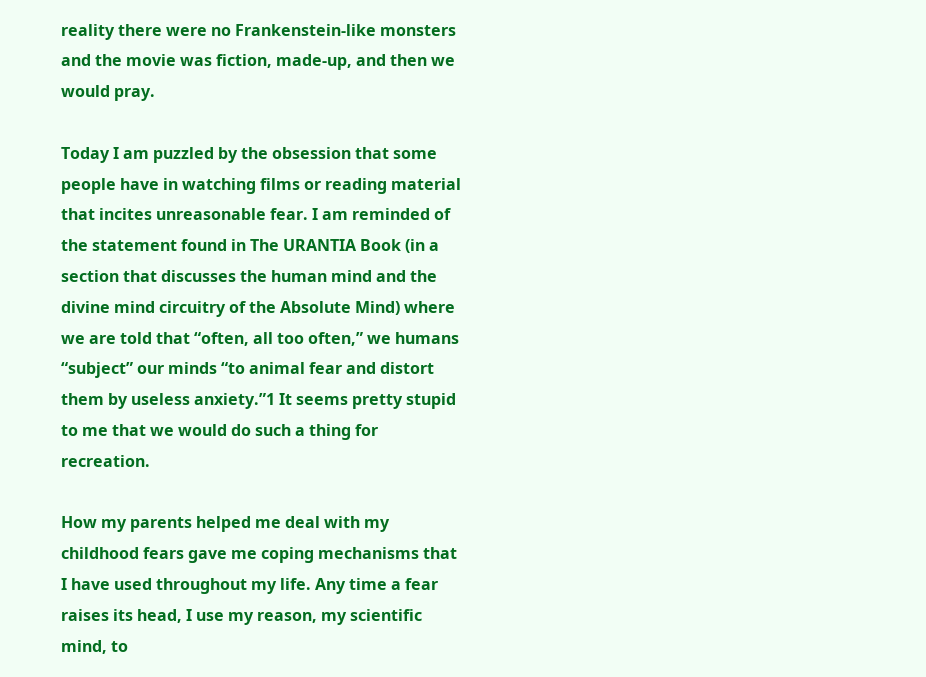reality there were no Frankenstein-like monsters and the movie was fiction, made-up, and then we would pray.

Today I am puzzled by the obsession that some people have in watching films or reading material that incites unreasonable fear. I am reminded of the statement found in The URANTIA Book (in a section that discusses the human mind and the divine mind circuitry of the Absolute Mind) where we are told that “often, all too often,” we humans “subject” our minds “to animal fear and distort them by useless anxiety.”1 It seems pretty stupid to me that we would do such a thing for recreation.

How my parents helped me deal with my childhood fears gave me coping mechanisms that I have used throughout my life. Any time a fear raises its head, I use my reason, my scientific mind, to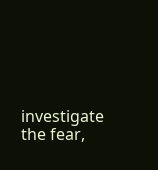investigate the fear,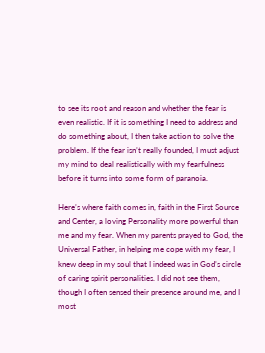to see its root and reason and whether the fear is even realistic. If it is something I need to address and do something about, I then take action to solve the problem. If the fear isn’t really founded, I must adjust my mind to deal realistically with my fearfulness before it turns into some form of paranoia.

Here’s where faith comes in, faith in the First Source and Center, a loving Personality more powerful than me and my fear. When my parents prayed to God, the Universal Father, in helping me cope with my fear, I knew deep in my soul that I indeed was in God’s circle of caring spirit personalities. I did not see them, though I often sensed their presence around me, and I most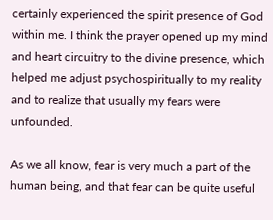certainly experienced the spirit presence of God within me. I think the prayer opened up my mind and heart circuitry to the divine presence, which helped me adjust psychospiritually to my reality and to realize that usually my fears were unfounded.

As we all know, fear is very much a part of the human being, and that fear can be quite useful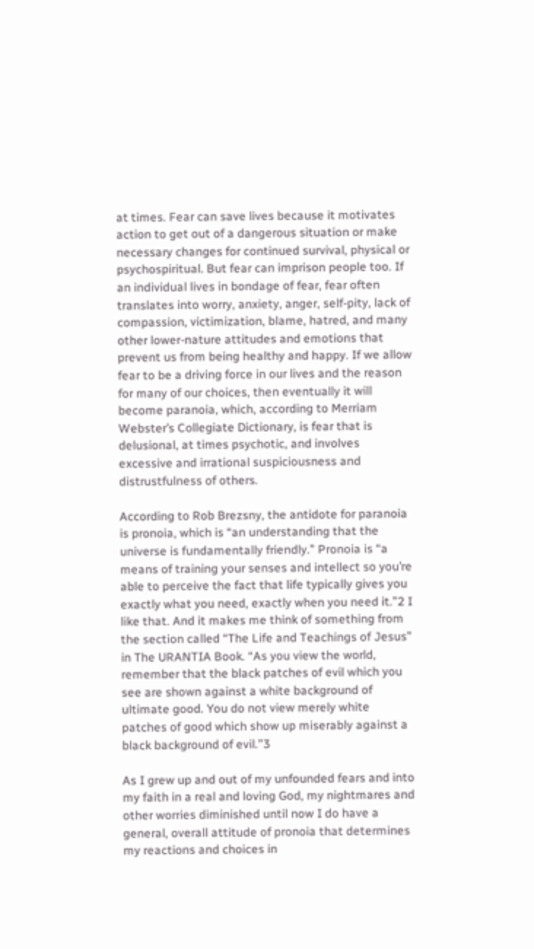at times. Fear can save lives because it motivates action to get out of a dangerous situation or make necessary changes for continued survival, physical or psychospiritual. But fear can imprison people too. If an individual lives in bondage of fear, fear often translates into worry, anxiety, anger, self-pity, lack of compassion, victimization, blame, hatred, and many other lower-nature attitudes and emotions that prevent us from being healthy and happy. If we allow fear to be a driving force in our lives and the reason for many of our choices, then eventually it will become paranoia, which, according to Merriam Webster’s Collegiate Dictionary, is fear that is delusional, at times psychotic, and involves excessive and irrational suspiciousness and distrustfulness of others.

According to Rob Brezsny, the antidote for paranoia is pronoia, which is “an understanding that the universe is fundamentally friendly.” Pronoia is “a means of training your senses and intellect so you’re able to perceive the fact that life typically gives you exactly what you need, exactly when you need it.”2 I like that. And it makes me think of something from the section called “The Life and Teachings of Jesus” in The URANTIA Book. “As you view the world, remember that the black patches of evil which you see are shown against a white background of ultimate good. You do not view merely white patches of good which show up miserably against a black background of evil.”3

As I grew up and out of my unfounded fears and into my faith in a real and loving God, my nightmares and other worries diminished until now I do have a general, overall attitude of pronoia that determines my reactions and choices in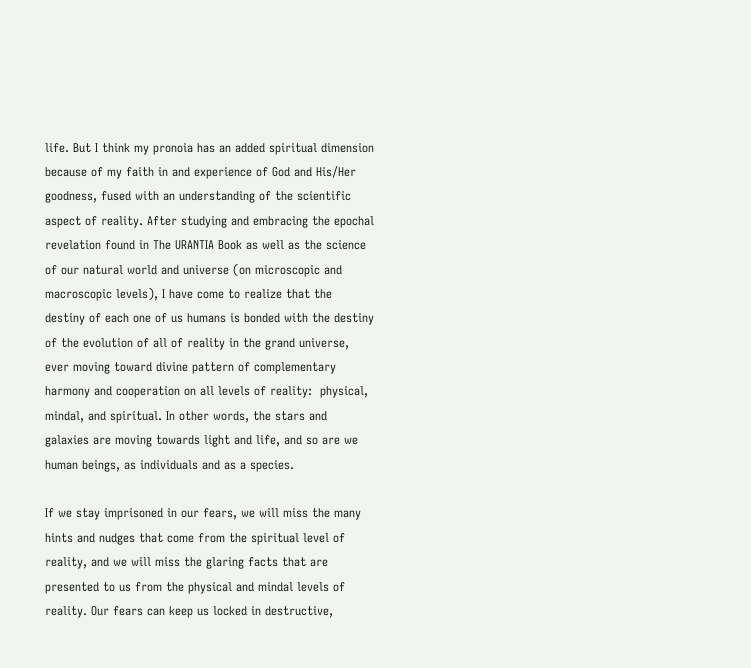life. But I think my pronoia has an added spiritual dimension because of my faith in and experience of God and His/Her goodness, fused with an understanding of the scientific aspect of reality. After studying and embracing the epochal revelation found in The URANTIA Book as well as the science of our natural world and universe (on microscopic and macroscopic levels), I have come to realize that the destiny of each one of us humans is bonded with the destiny of the evolution of all of reality in the grand universe, ever moving toward divine pattern of complementary harmony and cooperation on all levels of reality:  physical, mindal, and spiritual. In other words, the stars and galaxies are moving towards light and life, and so are we human beings, as individuals and as a species.

If we stay imprisoned in our fears, we will miss the many hints and nudges that come from the spiritual level of reality, and we will miss the glaring facts that are presented to us from the physical and mindal levels of reality. Our fears can keep us locked in destructive,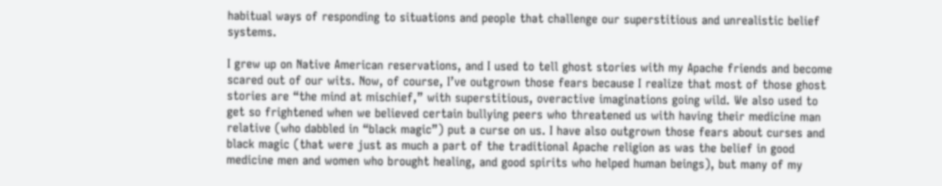habitual ways of responding to situations and people that challenge our superstitious and unrealistic belief systems.

I grew up on Native American reservations, and I used to tell ghost stories with my Apache friends and become scared out of our wits. Now, of course, I’ve outgrown those fears because I realize that most of those ghost stories are “the mind at mischief,” with superstitious, overactive imaginations going wild. We also used to get so frightened when we believed certain bullying peers who threatened us with having their medicine man relative (who dabbled in “black magic”) put a curse on us. I have also outgrown those fears about curses and black magic (that were just as much a part of the traditional Apache religion as was the belief in good medicine men and women who brought healing, and good spirits who helped human beings), but many of my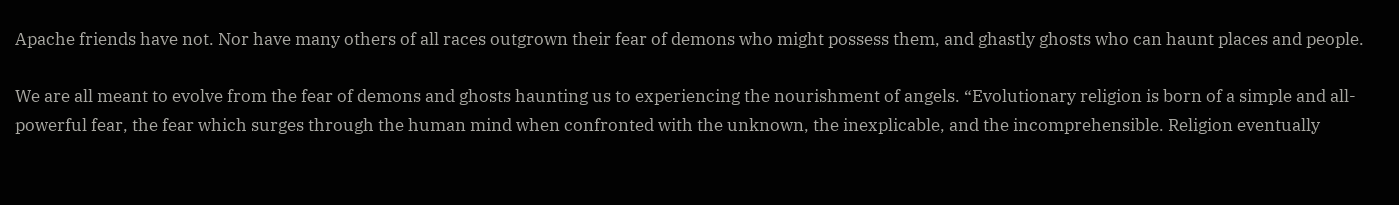Apache friends have not. Nor have many others of all races outgrown their fear of demons who might possess them, and ghastly ghosts who can haunt places and people.

We are all meant to evolve from the fear of demons and ghosts haunting us to experiencing the nourishment of angels. “Evolutionary religion is born of a simple and all-powerful fear, the fear which surges through the human mind when confronted with the unknown, the inexplicable, and the incomprehensible. Religion eventually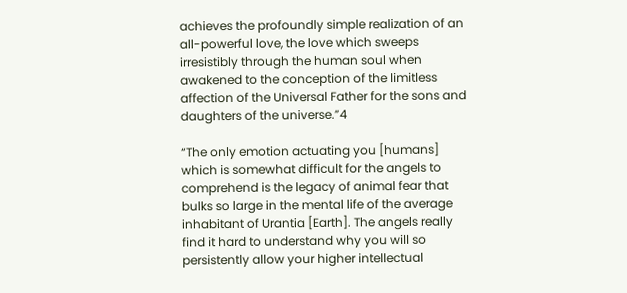achieves the profoundly simple realization of an all-powerful love, the love which sweeps irresistibly through the human soul when awakened to the conception of the limitless affection of the Universal Father for the sons and daughters of the universe.”4

“The only emotion actuating you [humans] which is somewhat difficult for the angels to comprehend is the legacy of animal fear that bulks so large in the mental life of the average inhabitant of Urantia [Earth]. The angels really find it hard to understand why you will so persistently allow your higher intellectual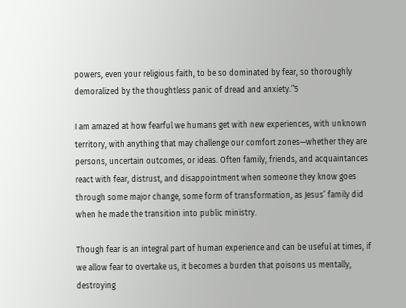powers, even your religious faith, to be so dominated by fear, so thoroughly demoralized by the thoughtless panic of dread and anxiety.”5

I am amazed at how fearful we humans get with new experiences, with unknown territory, with anything that may challenge our comfort zones—whether they are persons, uncertain outcomes, or ideas. Often family, friends, and acquaintances react with fear, distrust, and disappointment when someone they know goes through some major change, some form of transformation, as Jesus’ family did when he made the transition into public ministry.

Though fear is an integral part of human experience and can be useful at times, if we allow fear to overtake us, it becomes a burden that poisons us mentally, destroying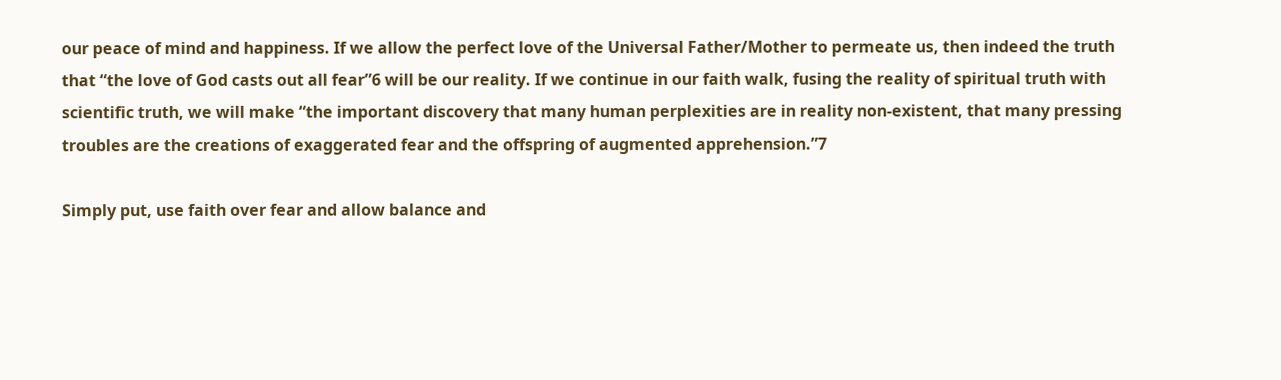our peace of mind and happiness. If we allow the perfect love of the Universal Father/Mother to permeate us, then indeed the truth that “the love of God casts out all fear”6 will be our reality. If we continue in our faith walk, fusing the reality of spiritual truth with scientific truth, we will make “the important discovery that many human perplexities are in reality non-existent, that many pressing troubles are the creations of exaggerated fear and the offspring of augmented apprehension.”7

Simply put, use faith over fear and allow balance and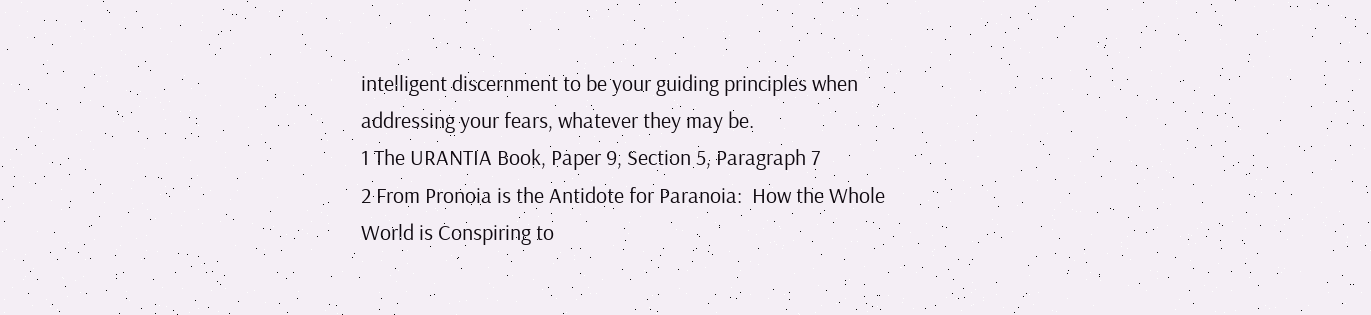intelligent discernment to be your guiding principles when addressing your fears, whatever they may be.
1 The URANTIA Book, Paper 9, Section 5, Paragraph 7
2 From Pronoia is the Antidote for Paranoia:  How the Whole World is Conspiring to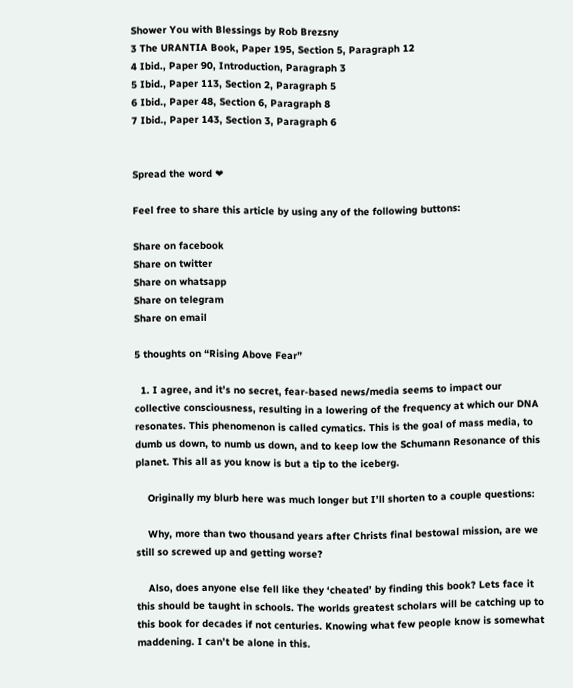Shower You with Blessings by Rob Brezsny
3 The URANTIA Book, Paper 195, Section 5, Paragraph 12
4 Ibid., Paper 90, Introduction, Paragraph 3
5 Ibid., Paper 113, Section 2, Paragraph 5
6 Ibid., Paper 48, Section 6, Paragraph 8
7 Ibid., Paper 143, Section 3, Paragraph 6


Spread the word ❤

Feel free to share this article by using any of the following buttons:

Share on facebook
Share on twitter
Share on whatsapp
Share on telegram
Share on email

5 thoughts on “Rising Above Fear”

  1. I agree, and it’s no secret, fear-based news/media seems to impact our collective consciousness, resulting in a lowering of the frequency at which our DNA resonates. This phenomenon is called cymatics. This is the goal of mass media, to dumb us down, to numb us down, and to keep low the Schumann Resonance of this planet. This all as you know is but a tip to the iceberg.

    Originally my blurb here was much longer but I’ll shorten to a couple questions:

    Why, more than two thousand years after Christs final bestowal mission, are we still so screwed up and getting worse?

    Also, does anyone else fell like they ‘cheated’ by finding this book? Lets face it this should be taught in schools. The worlds greatest scholars will be catching up to this book for decades if not centuries. Knowing what few people know is somewhat maddening. I can’t be alone in this.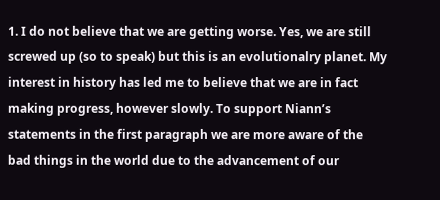1. I do not believe that we are getting worse. Yes, we are still screwed up (so to speak) but this is an evolutionalry planet. My interest in history has led me to believe that we are in fact making progress, however slowly. To support Niann’s statements in the first paragraph we are more aware of the bad things in the world due to the advancement of our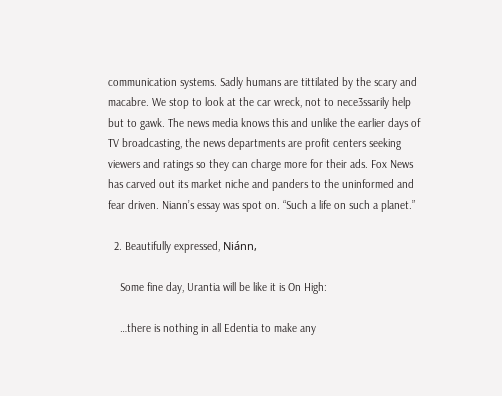communication systems. Sadly humans are tittilated by the scary and macabre. We stop to look at the car wreck, not to nece3ssarily help but to gawk. The news media knows this and unlike the earlier days of TV broadcasting, the news departments are profit centers seeking viewers and ratings so they can charge more for their ads. Fox News has carved out its market niche and panders to the uninformed and fear driven. Niann’s essay was spot on. “Such a life on such a planet.”

  2. Beautifully expressed, Niánn,

    Some fine day, Urantia will be like it is On High:

    …there is nothing in all Edentia to make any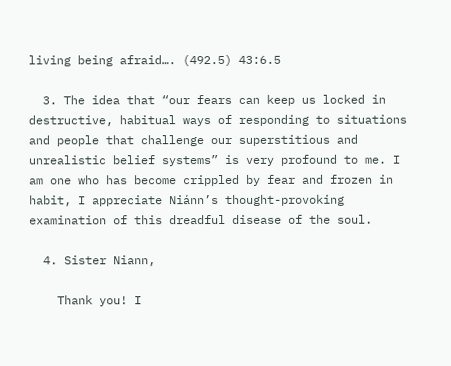living being afraid…. (492.5) 43:6.5

  3. The idea that “our fears can keep us locked in destructive, habitual ways of responding to situations and people that challenge our superstitious and unrealistic belief systems” is very profound to me. I am one who has become crippled by fear and frozen in habit, I appreciate Niánn’s thought-provoking examination of this dreadful disease of the soul.

  4. Sister Niann,

    Thank you! I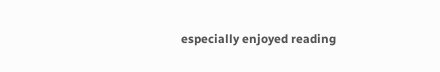especially enjoyed reading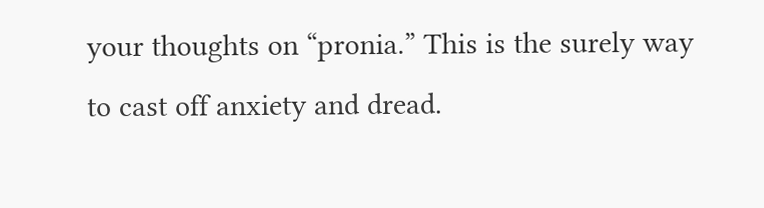your thoughts on “pronia.” This is the surely way to cast off anxiety and dread.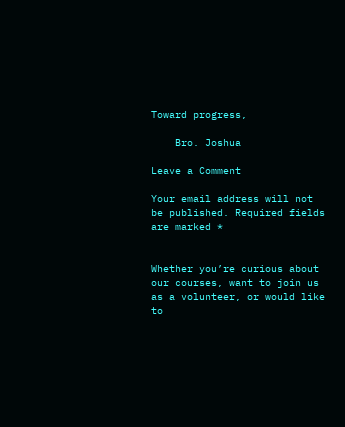Toward progress,

    Bro. Joshua

Leave a Comment

Your email address will not be published. Required fields are marked *


Whether you’re curious about our courses, want to join us as a volunteer, or would like to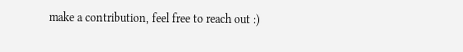make a contribution, feel free to reach out :)